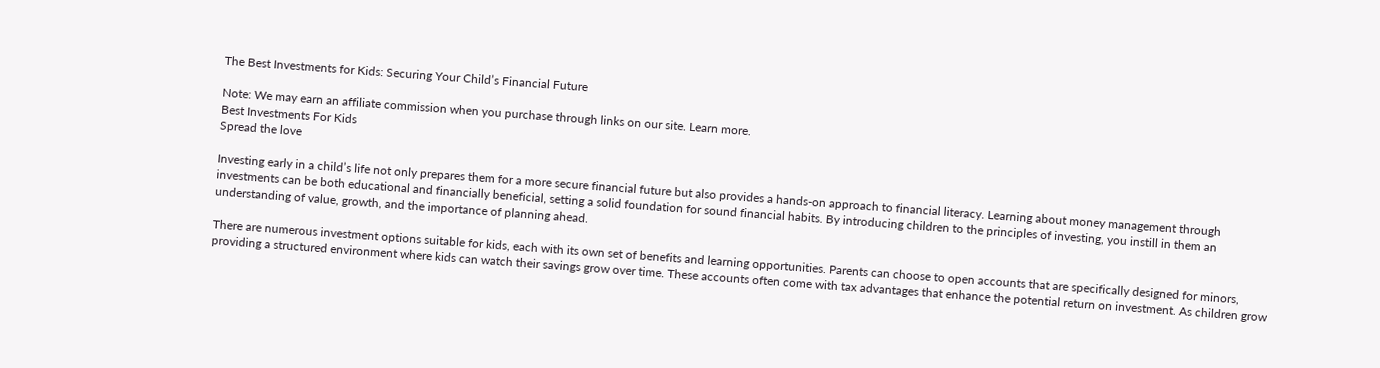The Best Investments for Kids: Securing Your Child’s Financial Future

Note: We may earn an affiliate commission when you purchase through links on our site. Learn more.
Best Investments For Kids
Spread the love

Investing early in a child’s life not only prepares them for a more secure financial future but also provides a hands-on approach to financial literacy. Learning about money management through investments can be both educational and financially beneficial, setting a solid foundation for sound financial habits. By introducing children to the principles of investing, you instill in them an understanding of value, growth, and the importance of planning ahead.

There are numerous investment options suitable for kids, each with its own set of benefits and learning opportunities. Parents can choose to open accounts that are specifically designed for minors, providing a structured environment where kids can watch their savings grow over time. These accounts often come with tax advantages that enhance the potential return on investment. As children grow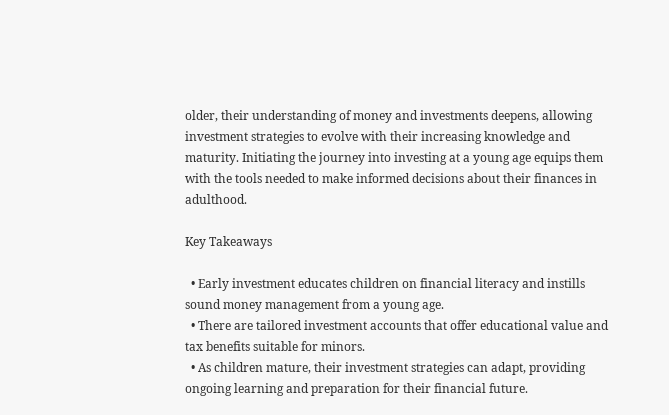older, their understanding of money and investments deepens, allowing investment strategies to evolve with their increasing knowledge and maturity. Initiating the journey into investing at a young age equips them with the tools needed to make informed decisions about their finances in adulthood.

Key Takeaways

  • Early investment educates children on financial literacy and instills sound money management from a young age.
  • There are tailored investment accounts that offer educational value and tax benefits suitable for minors.
  • As children mature, their investment strategies can adapt, providing ongoing learning and preparation for their financial future.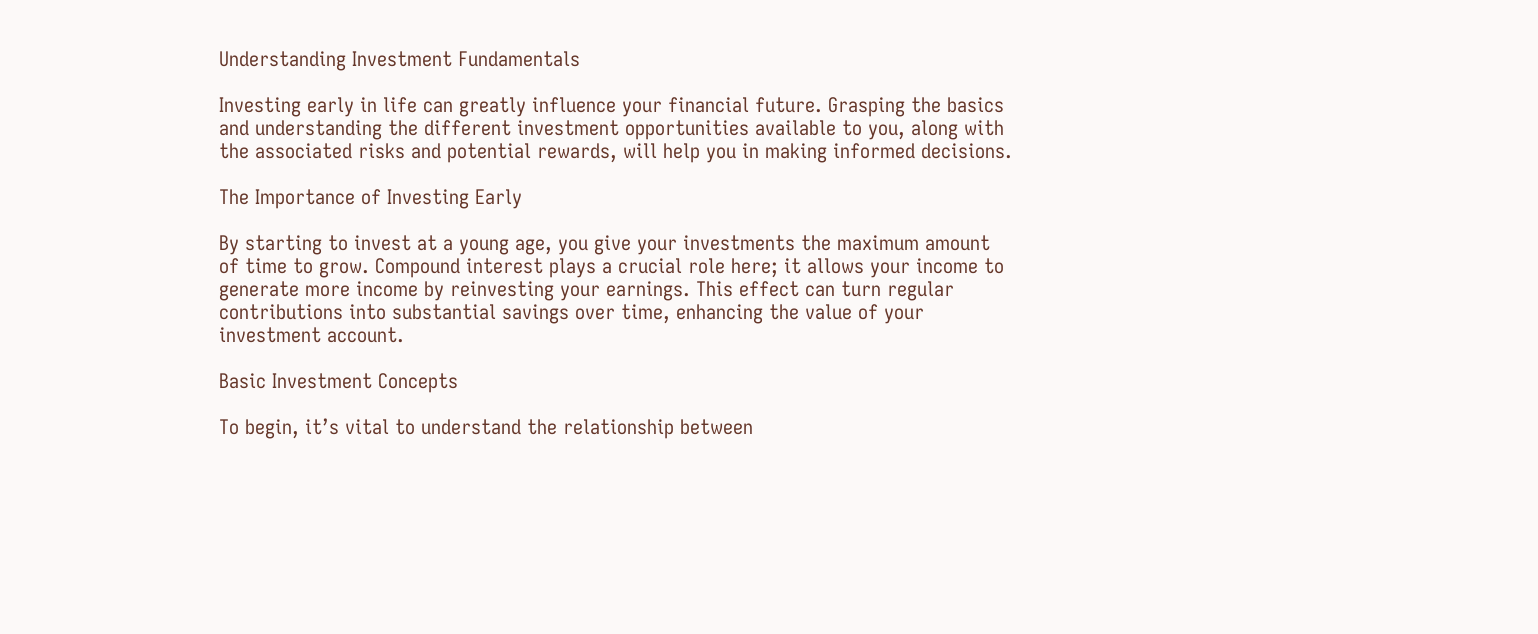Understanding Investment Fundamentals

Investing early in life can greatly influence your financial future. Grasping the basics and understanding the different investment opportunities available to you, along with the associated risks and potential rewards, will help you in making informed decisions.

The Importance of Investing Early

By starting to invest at a young age, you give your investments the maximum amount of time to grow. Compound interest plays a crucial role here; it allows your income to generate more income by reinvesting your earnings. This effect can turn regular contributions into substantial savings over time, enhancing the value of your investment account.

Basic Investment Concepts

To begin, it’s vital to understand the relationship between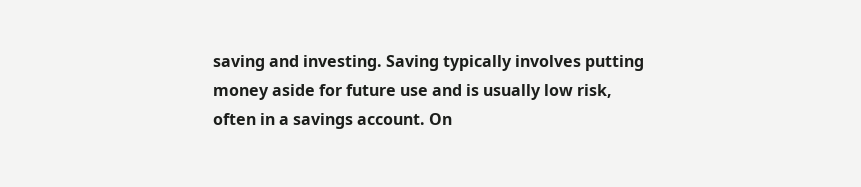saving and investing. Saving typically involves putting money aside for future use and is usually low risk, often in a savings account. On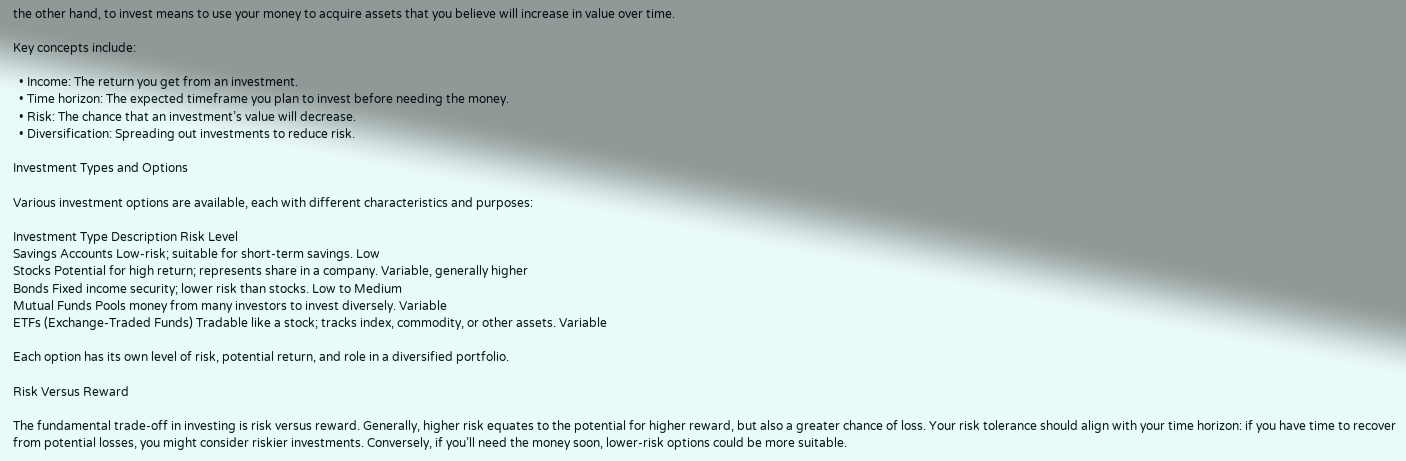the other hand, to invest means to use your money to acquire assets that you believe will increase in value over time.

Key concepts include:

  • Income: The return you get from an investment.
  • Time horizon: The expected timeframe you plan to invest before needing the money.
  • Risk: The chance that an investment’s value will decrease.
  • Diversification: Spreading out investments to reduce risk.

Investment Types and Options

Various investment options are available, each with different characteristics and purposes:

Investment Type Description Risk Level
Savings Accounts Low-risk; suitable for short-term savings. Low
Stocks Potential for high return; represents share in a company. Variable, generally higher
Bonds Fixed income security; lower risk than stocks. Low to Medium
Mutual Funds Pools money from many investors to invest diversely. Variable
ETFs (Exchange-Traded Funds) Tradable like a stock; tracks index, commodity, or other assets. Variable

Each option has its own level of risk, potential return, and role in a diversified portfolio.

Risk Versus Reward

The fundamental trade-off in investing is risk versus reward. Generally, higher risk equates to the potential for higher reward, but also a greater chance of loss. Your risk tolerance should align with your time horizon: if you have time to recover from potential losses, you might consider riskier investments. Conversely, if you’ll need the money soon, lower-risk options could be more suitable.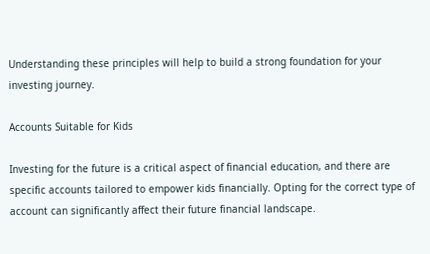Understanding these principles will help to build a strong foundation for your investing journey.

Accounts Suitable for Kids

Investing for the future is a critical aspect of financial education, and there are specific accounts tailored to empower kids financially. Opting for the correct type of account can significantly affect their future financial landscape.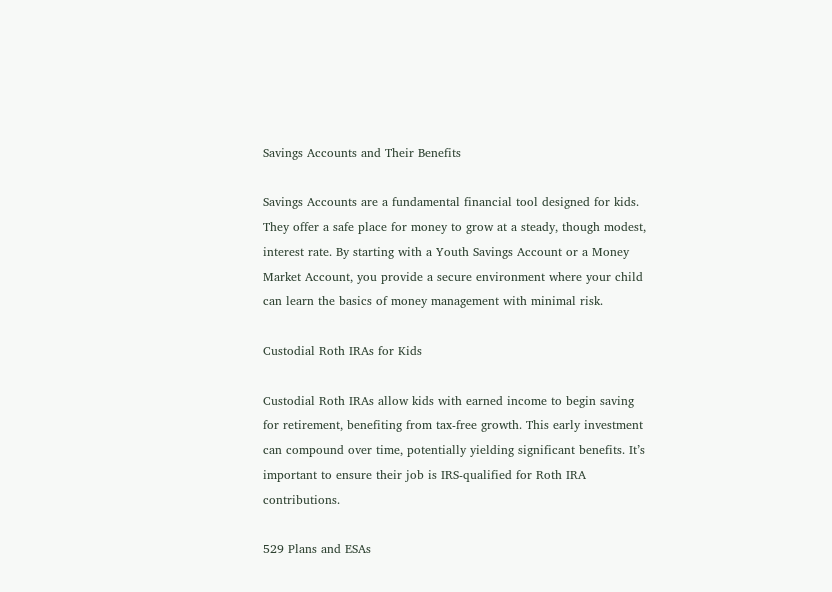Savings Accounts and Their Benefits

Savings Accounts are a fundamental financial tool designed for kids. They offer a safe place for money to grow at a steady, though modest, interest rate. By starting with a Youth Savings Account or a Money Market Account, you provide a secure environment where your child can learn the basics of money management with minimal risk.

Custodial Roth IRAs for Kids

Custodial Roth IRAs allow kids with earned income to begin saving for retirement, benefiting from tax-free growth. This early investment can compound over time, potentially yielding significant benefits. It’s important to ensure their job is IRS-qualified for Roth IRA contributions.

529 Plans and ESAs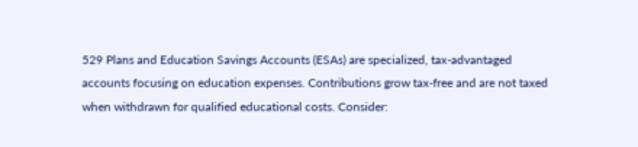529 Plans and Education Savings Accounts (ESAs) are specialized, tax-advantaged accounts focusing on education expenses. Contributions grow tax-free and are not taxed when withdrawn for qualified educational costs. Consider: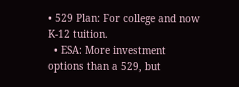• 529 Plan: For college and now K-12 tuition.
  • ESA: More investment options than a 529, but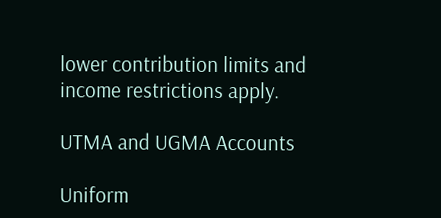lower contribution limits and income restrictions apply.

UTMA and UGMA Accounts

Uniform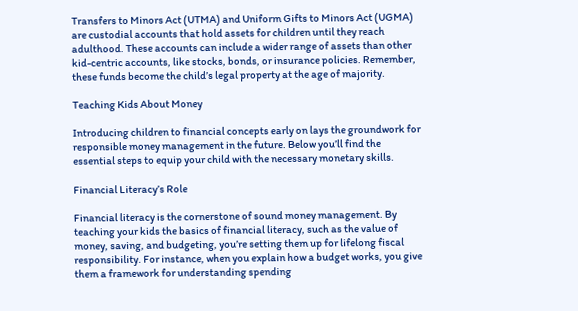Transfers to Minors Act (UTMA) and Uniform Gifts to Minors Act (UGMA) are custodial accounts that hold assets for children until they reach adulthood. These accounts can include a wider range of assets than other kid-centric accounts, like stocks, bonds, or insurance policies. Remember, these funds become the child’s legal property at the age of majority.

Teaching Kids About Money

Introducing children to financial concepts early on lays the groundwork for responsible money management in the future. Below you’ll find the essential steps to equip your child with the necessary monetary skills.

Financial Literacy’s Role

Financial literacy is the cornerstone of sound money management. By teaching your kids the basics of financial literacy, such as the value of money, saving, and budgeting, you’re setting them up for lifelong fiscal responsibility. For instance, when you explain how a budget works, you give them a framework for understanding spending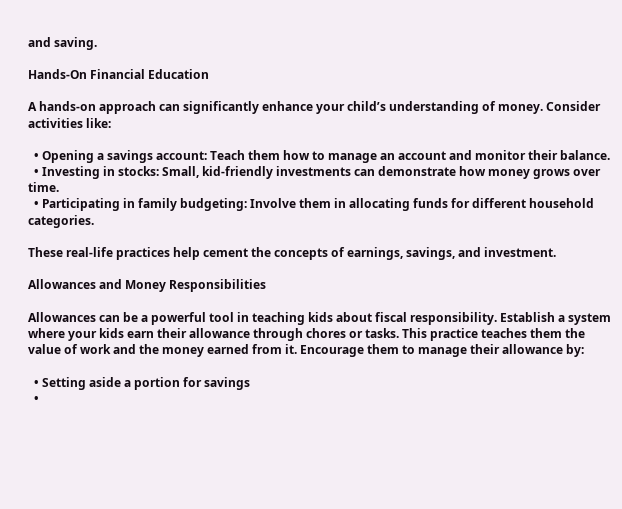and saving.

Hands-On Financial Education

A hands-on approach can significantly enhance your child’s understanding of money. Consider activities like:

  • Opening a savings account: Teach them how to manage an account and monitor their balance.
  • Investing in stocks: Small, kid-friendly investments can demonstrate how money grows over time.
  • Participating in family budgeting: Involve them in allocating funds for different household categories.

These real-life practices help cement the concepts of earnings, savings, and investment.

Allowances and Money Responsibilities

Allowances can be a powerful tool in teaching kids about fiscal responsibility. Establish a system where your kids earn their allowance through chores or tasks. This practice teaches them the value of work and the money earned from it. Encourage them to manage their allowance by:

  • Setting aside a portion for savings
  •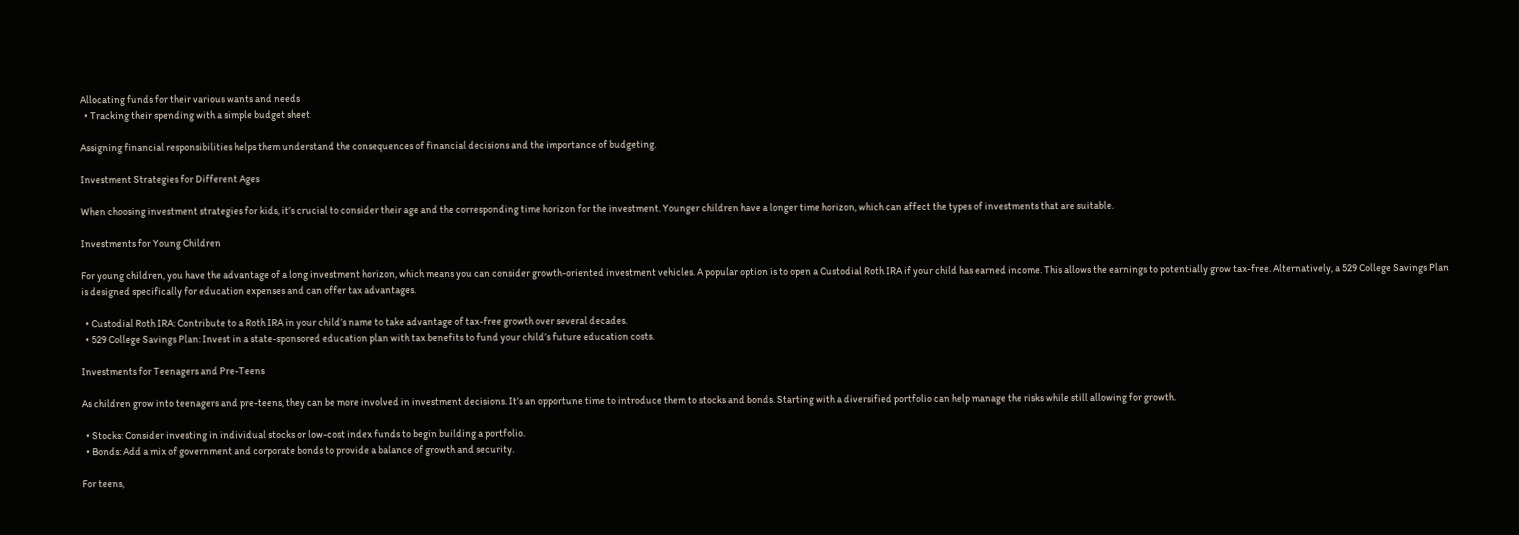Allocating funds for their various wants and needs
  • Tracking their spending with a simple budget sheet

Assigning financial responsibilities helps them understand the consequences of financial decisions and the importance of budgeting.

Investment Strategies for Different Ages

When choosing investment strategies for kids, it’s crucial to consider their age and the corresponding time horizon for the investment. Younger children have a longer time horizon, which can affect the types of investments that are suitable.

Investments for Young Children

For young children, you have the advantage of a long investment horizon, which means you can consider growth-oriented investment vehicles. A popular option is to open a Custodial Roth IRA if your child has earned income. This allows the earnings to potentially grow tax-free. Alternatively, a 529 College Savings Plan is designed specifically for education expenses and can offer tax advantages.

  • Custodial Roth IRA: Contribute to a Roth IRA in your child’s name to take advantage of tax-free growth over several decades.
  • 529 College Savings Plan: Invest in a state-sponsored education plan with tax benefits to fund your child’s future education costs.

Investments for Teenagers and Pre-Teens

As children grow into teenagers and pre-teens, they can be more involved in investment decisions. It’s an opportune time to introduce them to stocks and bonds. Starting with a diversified portfolio can help manage the risks while still allowing for growth.

  • Stocks: Consider investing in individual stocks or low-cost index funds to begin building a portfolio.
  • Bonds: Add a mix of government and corporate bonds to provide a balance of growth and security.

For teens,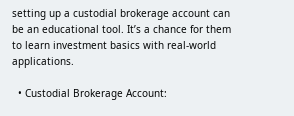setting up a custodial brokerage account can be an educational tool. It’s a chance for them to learn investment basics with real-world applications.

  • Custodial Brokerage Account: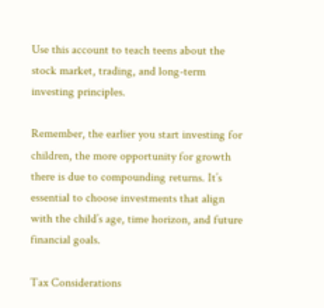Use this account to teach teens about the stock market, trading, and long-term investing principles.

Remember, the earlier you start investing for children, the more opportunity for growth there is due to compounding returns. It’s essential to choose investments that align with the child’s age, time horizon, and future financial goals.

Tax Considerations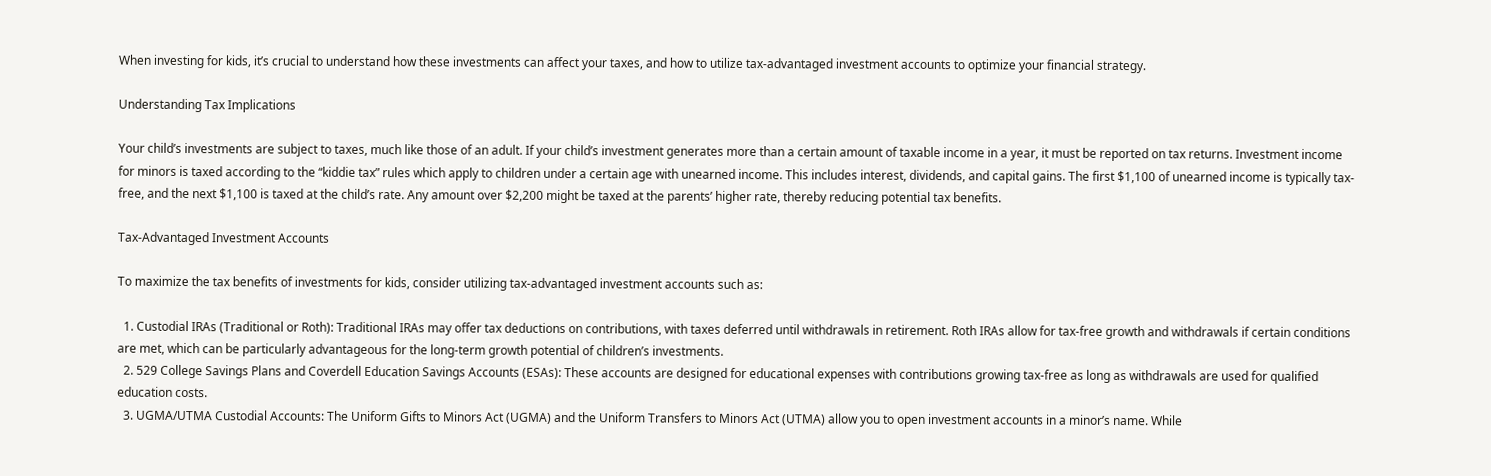When investing for kids, it’s crucial to understand how these investments can affect your taxes, and how to utilize tax-advantaged investment accounts to optimize your financial strategy.

Understanding Tax Implications

Your child’s investments are subject to taxes, much like those of an adult. If your child’s investment generates more than a certain amount of taxable income in a year, it must be reported on tax returns. Investment income for minors is taxed according to the “kiddie tax” rules which apply to children under a certain age with unearned income. This includes interest, dividends, and capital gains. The first $1,100 of unearned income is typically tax-free, and the next $1,100 is taxed at the child’s rate. Any amount over $2,200 might be taxed at the parents’ higher rate, thereby reducing potential tax benefits.

Tax-Advantaged Investment Accounts

To maximize the tax benefits of investments for kids, consider utilizing tax-advantaged investment accounts such as:

  1. Custodial IRAs (Traditional or Roth): Traditional IRAs may offer tax deductions on contributions, with taxes deferred until withdrawals in retirement. Roth IRAs allow for tax-free growth and withdrawals if certain conditions are met, which can be particularly advantageous for the long-term growth potential of children’s investments.
  2. 529 College Savings Plans and Coverdell Education Savings Accounts (ESAs): These accounts are designed for educational expenses with contributions growing tax-free as long as withdrawals are used for qualified education costs.
  3. UGMA/UTMA Custodial Accounts: The Uniform Gifts to Minors Act (UGMA) and the Uniform Transfers to Minors Act (UTMA) allow you to open investment accounts in a minor’s name. While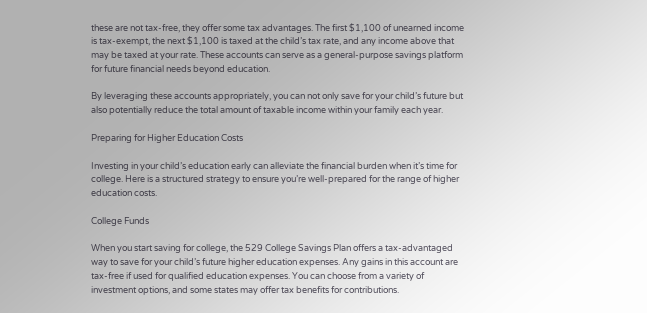these are not tax-free, they offer some tax advantages. The first $1,100 of unearned income is tax-exempt, the next $1,100 is taxed at the child’s tax rate, and any income above that may be taxed at your rate. These accounts can serve as a general-purpose savings platform for future financial needs beyond education.

By leveraging these accounts appropriately, you can not only save for your child’s future but also potentially reduce the total amount of taxable income within your family each year.

Preparing for Higher Education Costs

Investing in your child’s education early can alleviate the financial burden when it’s time for college. Here is a structured strategy to ensure you’re well-prepared for the range of higher education costs.

College Funds

When you start saving for college, the 529 College Savings Plan offers a tax-advantaged way to save for your child’s future higher education expenses. Any gains in this account are tax-free if used for qualified education expenses. You can choose from a variety of investment options, and some states may offer tax benefits for contributions.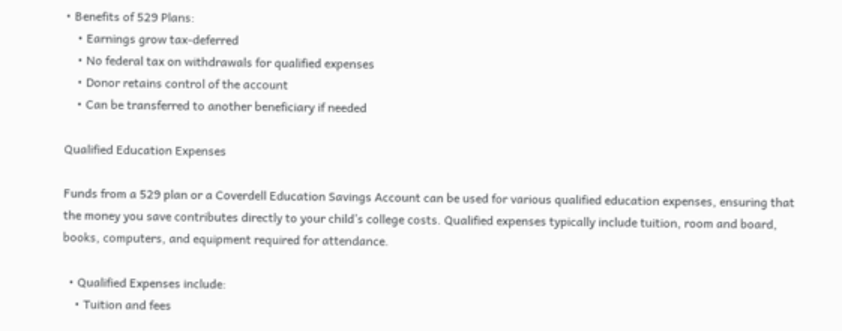• Benefits of 529 Plans:
    • Earnings grow tax-deferred
    • No federal tax on withdrawals for qualified expenses
    • Donor retains control of the account
    • Can be transferred to another beneficiary if needed

Qualified Education Expenses

Funds from a 529 plan or a Coverdell Education Savings Account can be used for various qualified education expenses, ensuring that the money you save contributes directly to your child’s college costs. Qualified expenses typically include tuition, room and board, books, computers, and equipment required for attendance.

  • Qualified Expenses include:
    • Tuition and fees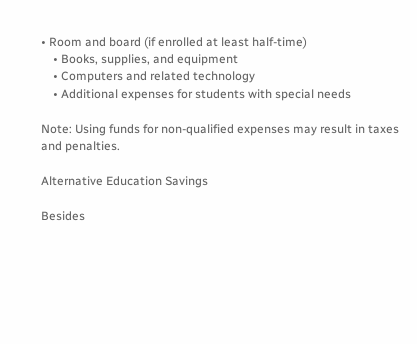• Room and board (if enrolled at least half-time)
    • Books, supplies, and equipment
    • Computers and related technology
    • Additional expenses for students with special needs

Note: Using funds for non-qualified expenses may result in taxes and penalties.

Alternative Education Savings

Besides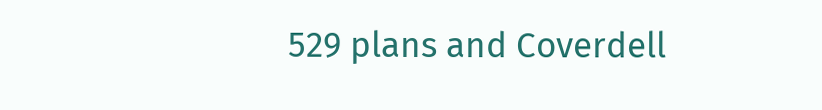529 plans and Coverdell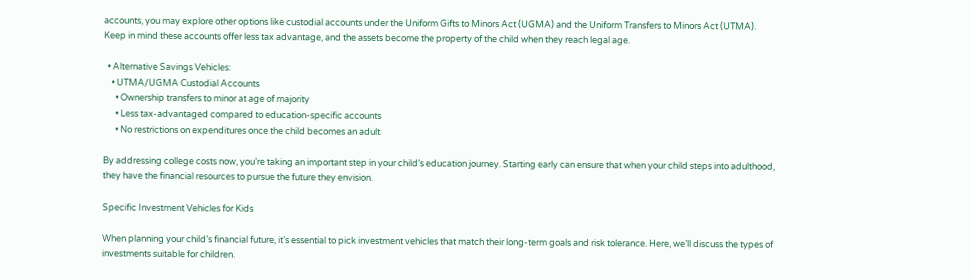accounts, you may explore other options like custodial accounts under the Uniform Gifts to Minors Act (UGMA) and the Uniform Transfers to Minors Act (UTMA). Keep in mind these accounts offer less tax advantage, and the assets become the property of the child when they reach legal age.

  • Alternative Savings Vehicles:
    • UTMA/UGMA Custodial Accounts
      • Ownership transfers to minor at age of majority
      • Less tax-advantaged compared to education-specific accounts
      • No restrictions on expenditures once the child becomes an adult

By addressing college costs now, you’re taking an important step in your child’s education journey. Starting early can ensure that when your child steps into adulthood, they have the financial resources to pursue the future they envision.

Specific Investment Vehicles for Kids

When planning your child’s financial future, it’s essential to pick investment vehicles that match their long-term goals and risk tolerance. Here, we’ll discuss the types of investments suitable for children.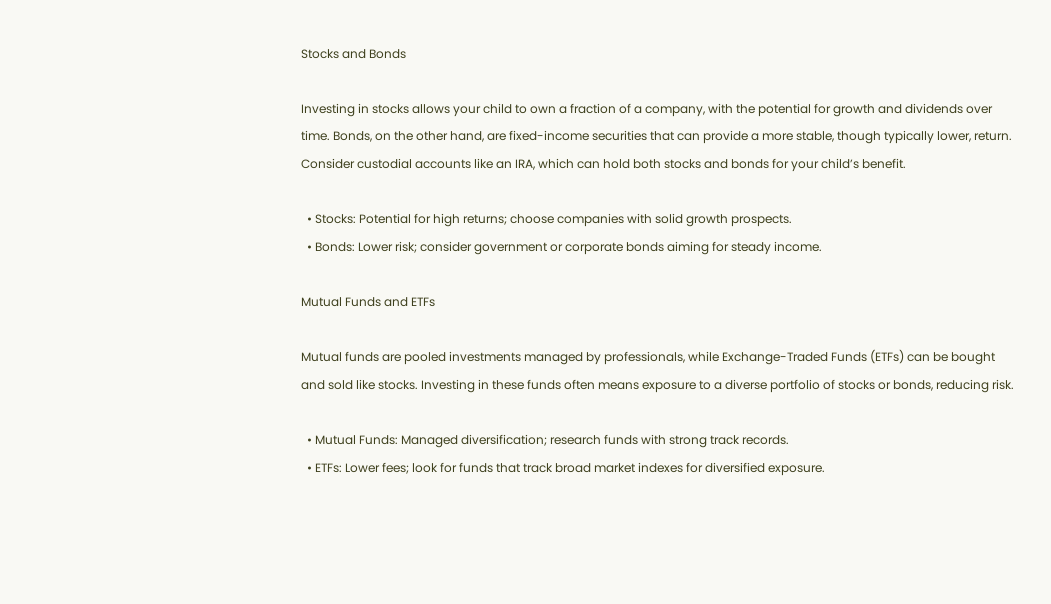Stocks and Bonds

Investing in stocks allows your child to own a fraction of a company, with the potential for growth and dividends over time. Bonds, on the other hand, are fixed-income securities that can provide a more stable, though typically lower, return. Consider custodial accounts like an IRA, which can hold both stocks and bonds for your child’s benefit.

  • Stocks: Potential for high returns; choose companies with solid growth prospects.
  • Bonds: Lower risk; consider government or corporate bonds aiming for steady income.

Mutual Funds and ETFs

Mutual funds are pooled investments managed by professionals, while Exchange-Traded Funds (ETFs) can be bought and sold like stocks. Investing in these funds often means exposure to a diverse portfolio of stocks or bonds, reducing risk.

  • Mutual Funds: Managed diversification; research funds with strong track records.
  • ETFs: Lower fees; look for funds that track broad market indexes for diversified exposure.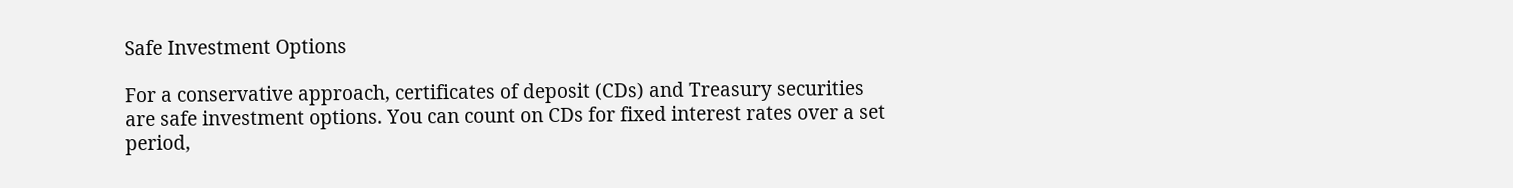Safe Investment Options

For a conservative approach, certificates of deposit (CDs) and Treasury securities are safe investment options. You can count on CDs for fixed interest rates over a set period,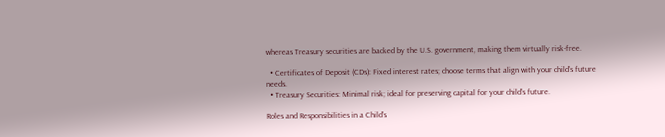whereas Treasury securities are backed by the U.S. government, making them virtually risk-free.

  • Certificates of Deposit (CDs): Fixed interest rates; choose terms that align with your child’s future needs.
  • Treasury Securities: Minimal risk; ideal for preserving capital for your child’s future.

Roles and Responsibilities in a Child’s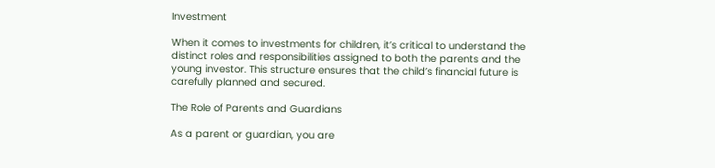Investment

When it comes to investments for children, it’s critical to understand the distinct roles and responsibilities assigned to both the parents and the young investor. This structure ensures that the child’s financial future is carefully planned and secured.

The Role of Parents and Guardians

As a parent or guardian, you are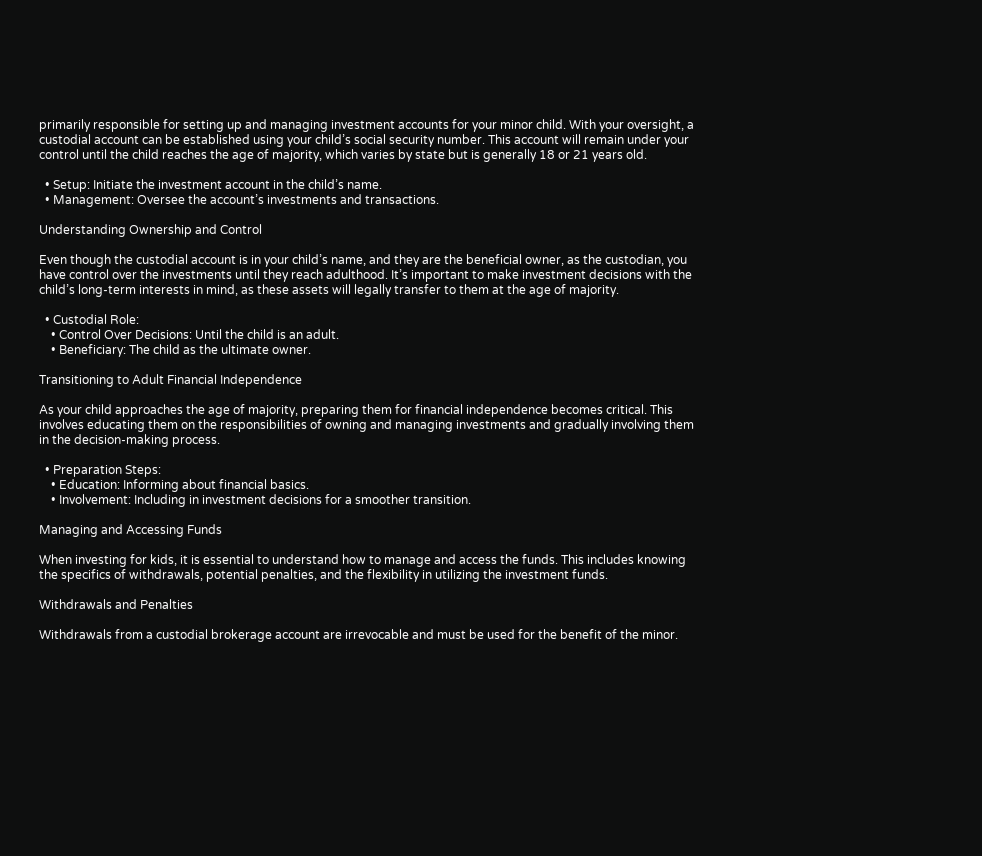primarily responsible for setting up and managing investment accounts for your minor child. With your oversight, a custodial account can be established using your child’s social security number. This account will remain under your control until the child reaches the age of majority, which varies by state but is generally 18 or 21 years old.

  • Setup: Initiate the investment account in the child’s name.
  • Management: Oversee the account’s investments and transactions.

Understanding Ownership and Control

Even though the custodial account is in your child’s name, and they are the beneficial owner, as the custodian, you have control over the investments until they reach adulthood. It’s important to make investment decisions with the child’s long-term interests in mind, as these assets will legally transfer to them at the age of majority.

  • Custodial Role:
    • Control Over Decisions: Until the child is an adult.
    • Beneficiary: The child as the ultimate owner.

Transitioning to Adult Financial Independence

As your child approaches the age of majority, preparing them for financial independence becomes critical. This involves educating them on the responsibilities of owning and managing investments and gradually involving them in the decision-making process.

  • Preparation Steps:
    • Education: Informing about financial basics.
    • Involvement: Including in investment decisions for a smoother transition.

Managing and Accessing Funds

When investing for kids, it is essential to understand how to manage and access the funds. This includes knowing the specifics of withdrawals, potential penalties, and the flexibility in utilizing the investment funds.

Withdrawals and Penalties

Withdrawals from a custodial brokerage account are irrevocable and must be used for the benefit of the minor.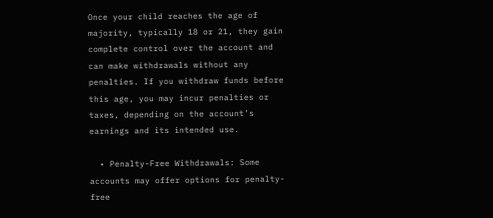Once your child reaches the age of majority, typically 18 or 21, they gain complete control over the account and can make withdrawals without any penalties. If you withdraw funds before this age, you may incur penalties or taxes, depending on the account’s earnings and its intended use.

  • Penalty-Free Withdrawals: Some accounts may offer options for penalty-free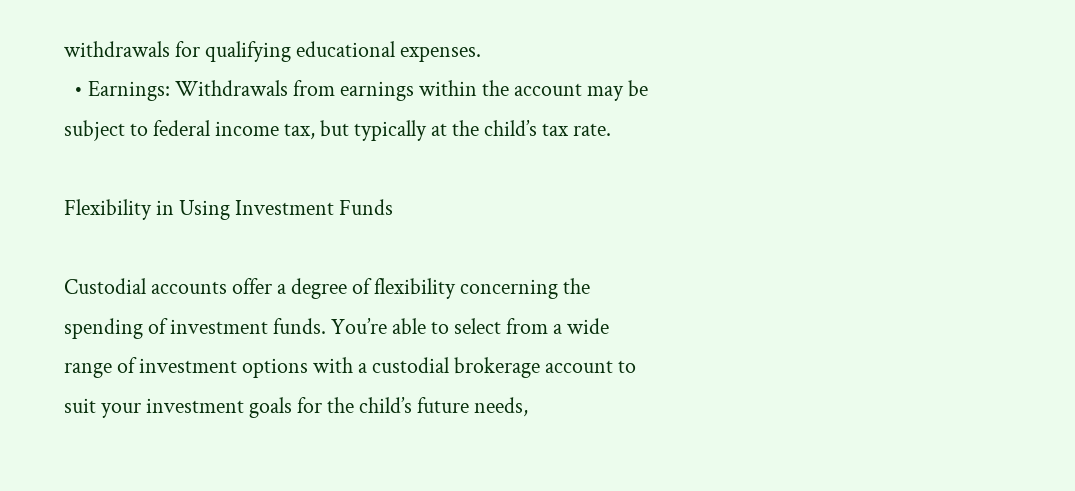withdrawals for qualifying educational expenses.
  • Earnings: Withdrawals from earnings within the account may be subject to federal income tax, but typically at the child’s tax rate.

Flexibility in Using Investment Funds

Custodial accounts offer a degree of flexibility concerning the spending of investment funds. You’re able to select from a wide range of investment options with a custodial brokerage account to suit your investment goals for the child’s future needs,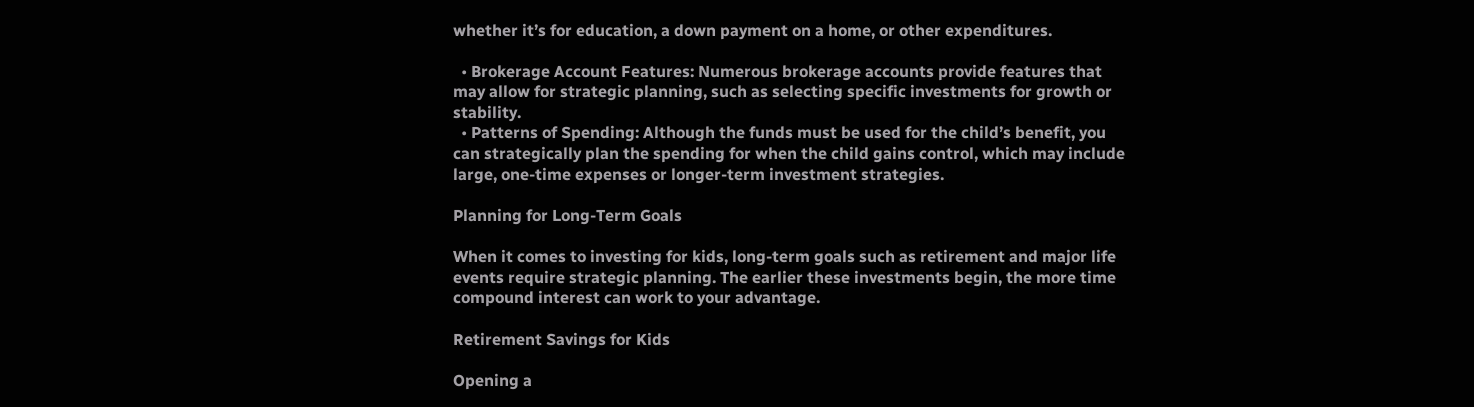whether it’s for education, a down payment on a home, or other expenditures.

  • Brokerage Account Features: Numerous brokerage accounts provide features that may allow for strategic planning, such as selecting specific investments for growth or stability.
  • Patterns of Spending: Although the funds must be used for the child’s benefit, you can strategically plan the spending for when the child gains control, which may include large, one-time expenses or longer-term investment strategies.

Planning for Long-Term Goals

When it comes to investing for kids, long-term goals such as retirement and major life events require strategic planning. The earlier these investments begin, the more time compound interest can work to your advantage.

Retirement Savings for Kids

Opening a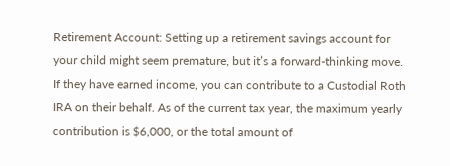Retirement Account: Setting up a retirement savings account for your child might seem premature, but it’s a forward-thinking move. If they have earned income, you can contribute to a Custodial Roth IRA on their behalf. As of the current tax year, the maximum yearly contribution is $6,000, or the total amount of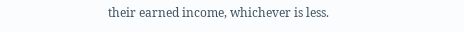their earned income, whichever is less.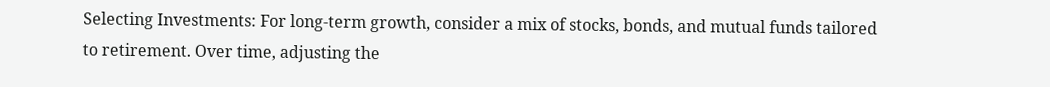Selecting Investments: For long-term growth, consider a mix of stocks, bonds, and mutual funds tailored to retirement. Over time, adjusting the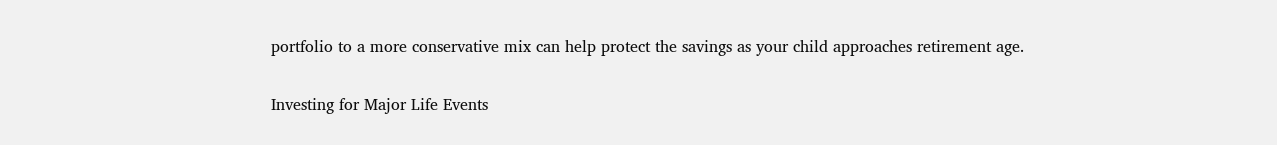portfolio to a more conservative mix can help protect the savings as your child approaches retirement age.

Investing for Major Life Events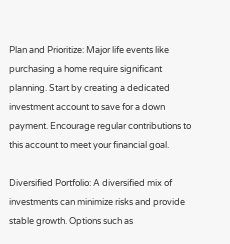Plan and Prioritize: Major life events like purchasing a home require significant planning. Start by creating a dedicated investment account to save for a down payment. Encourage regular contributions to this account to meet your financial goal.

Diversified Portfolio: A diversified mix of investments can minimize risks and provide stable growth. Options such as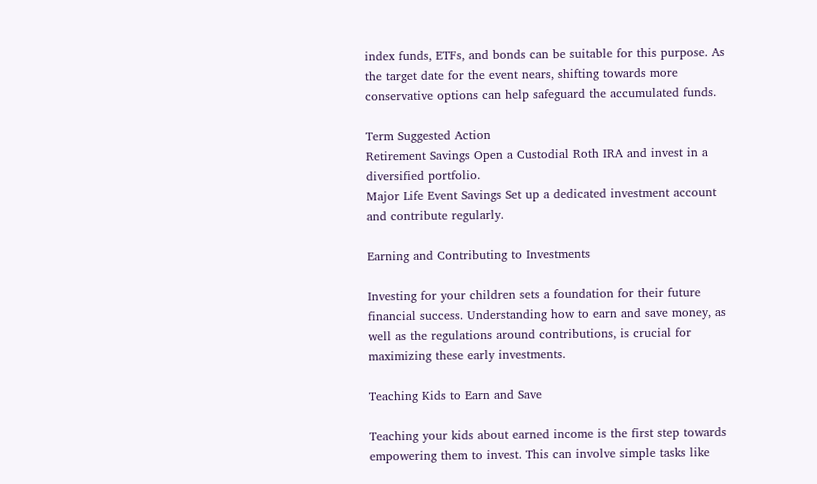index funds, ETFs, and bonds can be suitable for this purpose. As the target date for the event nears, shifting towards more conservative options can help safeguard the accumulated funds.

Term Suggested Action
Retirement Savings Open a Custodial Roth IRA and invest in a diversified portfolio.
Major Life Event Savings Set up a dedicated investment account and contribute regularly.

Earning and Contributing to Investments

Investing for your children sets a foundation for their future financial success. Understanding how to earn and save money, as well as the regulations around contributions, is crucial for maximizing these early investments.

Teaching Kids to Earn and Save

Teaching your kids about earned income is the first step towards empowering them to invest. This can involve simple tasks like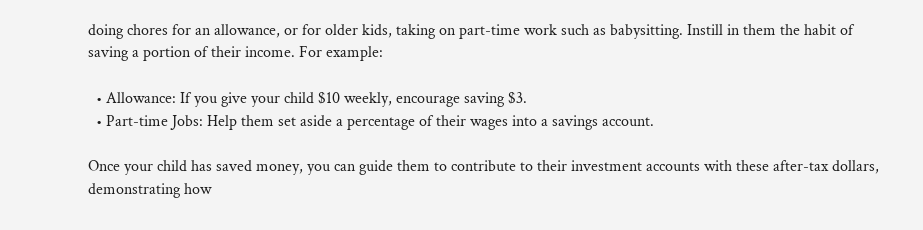doing chores for an allowance, or for older kids, taking on part-time work such as babysitting. Instill in them the habit of saving a portion of their income. For example:

  • Allowance: If you give your child $10 weekly, encourage saving $3.
  • Part-time Jobs: Help them set aside a percentage of their wages into a savings account.

Once your child has saved money, you can guide them to contribute to their investment accounts with these after-tax dollars, demonstrating how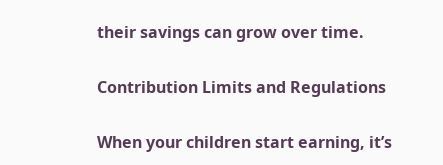their savings can grow over time.

Contribution Limits and Regulations

When your children start earning, it’s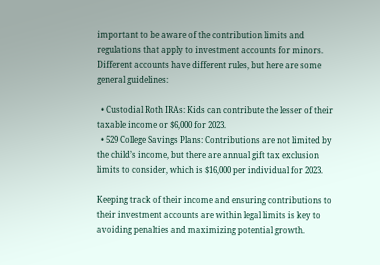important to be aware of the contribution limits and regulations that apply to investment accounts for minors. Different accounts have different rules, but here are some general guidelines:

  • Custodial Roth IRAs: Kids can contribute the lesser of their taxable income or $6,000 for 2023.
  • 529 College Savings Plans: Contributions are not limited by the child’s income, but there are annual gift tax exclusion limits to consider, which is $16,000 per individual for 2023.

Keeping track of their income and ensuring contributions to their investment accounts are within legal limits is key to avoiding penalties and maximizing potential growth.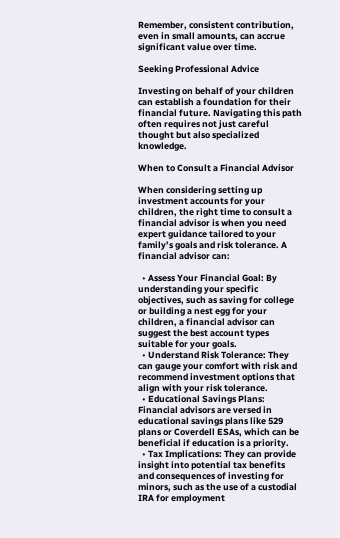Remember, consistent contribution, even in small amounts, can accrue significant value over time.

Seeking Professional Advice

Investing on behalf of your children can establish a foundation for their financial future. Navigating this path often requires not just careful thought but also specialized knowledge.

When to Consult a Financial Advisor

When considering setting up investment accounts for your children, the right time to consult a financial advisor is when you need expert guidance tailored to your family’s goals and risk tolerance. A financial advisor can:

  • Assess Your Financial Goal: By understanding your specific objectives, such as saving for college or building a nest egg for your children, a financial advisor can suggest the best account types suitable for your goals.
  • Understand Risk Tolerance: They can gauge your comfort with risk and recommend investment options that align with your risk tolerance.
  • Educational Savings Plans: Financial advisors are versed in educational savings plans like 529 plans or Coverdell ESAs, which can be beneficial if education is a priority.
  • Tax Implications: They can provide insight into potential tax benefits and consequences of investing for minors, such as the use of a custodial IRA for employment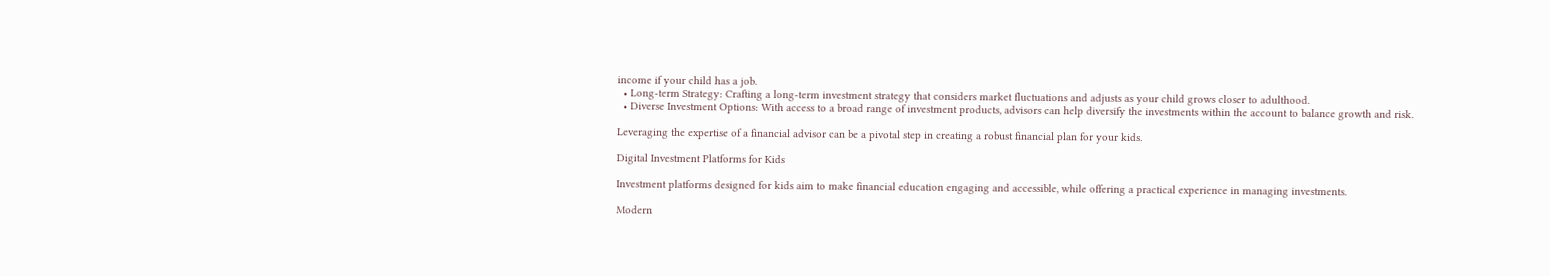income if your child has a job.
  • Long-term Strategy: Crafting a long-term investment strategy that considers market fluctuations and adjusts as your child grows closer to adulthood.
  • Diverse Investment Options: With access to a broad range of investment products, advisors can help diversify the investments within the account to balance growth and risk.

Leveraging the expertise of a financial advisor can be a pivotal step in creating a robust financial plan for your kids.

Digital Investment Platforms for Kids

Investment platforms designed for kids aim to make financial education engaging and accessible, while offering a practical experience in managing investments.

Modern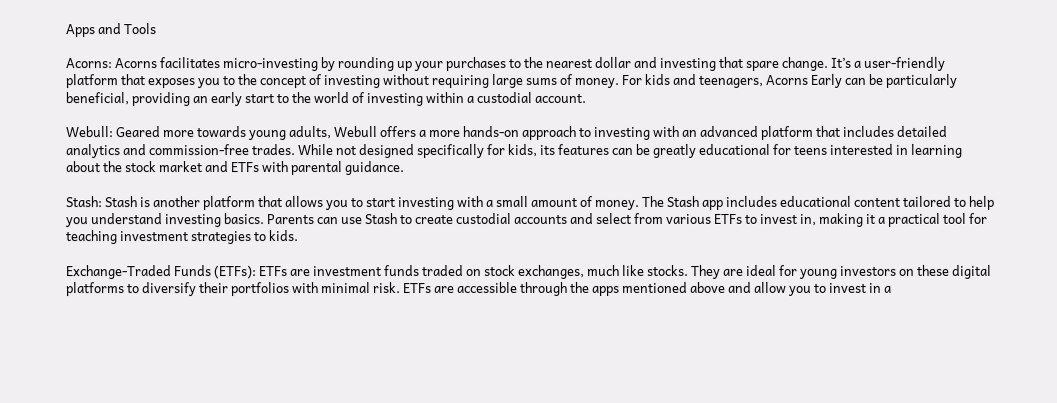Apps and Tools

Acorns: Acorns facilitates micro-investing by rounding up your purchases to the nearest dollar and investing that spare change. It’s a user-friendly platform that exposes you to the concept of investing without requiring large sums of money. For kids and teenagers, Acorns Early can be particularly beneficial, providing an early start to the world of investing within a custodial account.

Webull: Geared more towards young adults, Webull offers a more hands-on approach to investing with an advanced platform that includes detailed analytics and commission-free trades. While not designed specifically for kids, its features can be greatly educational for teens interested in learning about the stock market and ETFs with parental guidance.

Stash: Stash is another platform that allows you to start investing with a small amount of money. The Stash app includes educational content tailored to help you understand investing basics. Parents can use Stash to create custodial accounts and select from various ETFs to invest in, making it a practical tool for teaching investment strategies to kids.

Exchange-Traded Funds (ETFs): ETFs are investment funds traded on stock exchanges, much like stocks. They are ideal for young investors on these digital platforms to diversify their portfolios with minimal risk. ETFs are accessible through the apps mentioned above and allow you to invest in a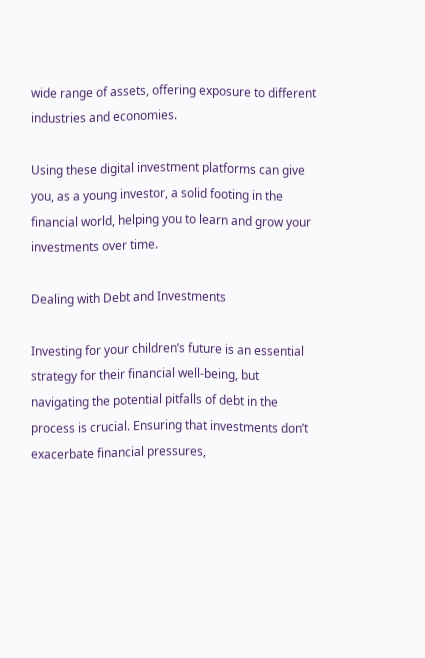wide range of assets, offering exposure to different industries and economies.

Using these digital investment platforms can give you, as a young investor, a solid footing in the financial world, helping you to learn and grow your investments over time.

Dealing with Debt and Investments

Investing for your children’s future is an essential strategy for their financial well-being, but navigating the potential pitfalls of debt in the process is crucial. Ensuring that investments don’t exacerbate financial pressures,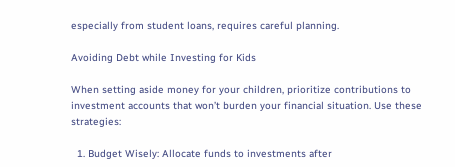especially from student loans, requires careful planning.

Avoiding Debt while Investing for Kids

When setting aside money for your children, prioritize contributions to investment accounts that won’t burden your financial situation. Use these strategies:

  1. Budget Wisely: Allocate funds to investments after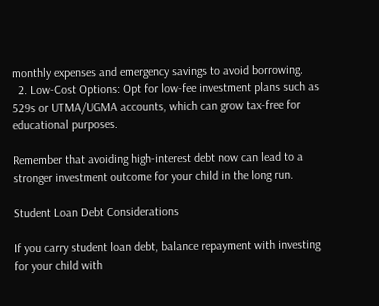monthly expenses and emergency savings to avoid borrowing.
  2. Low-Cost Options: Opt for low-fee investment plans such as 529s or UTMA/UGMA accounts, which can grow tax-free for educational purposes.

Remember that avoiding high-interest debt now can lead to a stronger investment outcome for your child in the long run.

Student Loan Debt Considerations

If you carry student loan debt, balance repayment with investing for your child with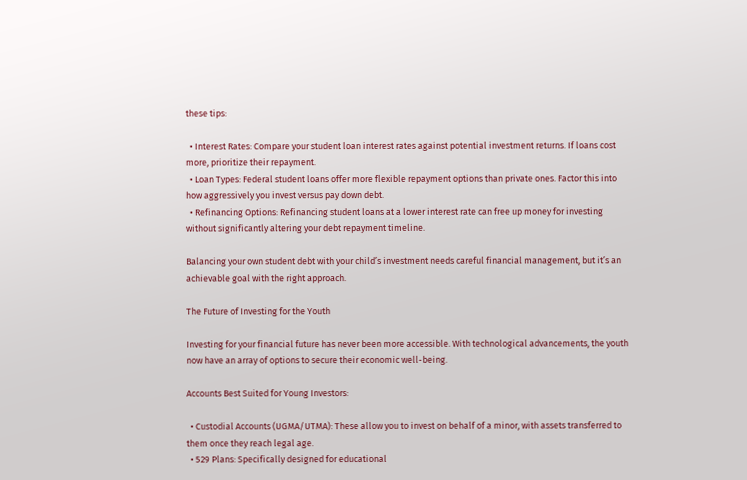these tips:

  • Interest Rates: Compare your student loan interest rates against potential investment returns. If loans cost more, prioritize their repayment.
  • Loan Types: Federal student loans offer more flexible repayment options than private ones. Factor this into how aggressively you invest versus pay down debt.
  • Refinancing Options: Refinancing student loans at a lower interest rate can free up money for investing without significantly altering your debt repayment timeline.

Balancing your own student debt with your child’s investment needs careful financial management, but it’s an achievable goal with the right approach.

The Future of Investing for the Youth

Investing for your financial future has never been more accessible. With technological advancements, the youth now have an array of options to secure their economic well-being.

Accounts Best Suited for Young Investors:

  • Custodial Accounts (UGMA/UTMA): These allow you to invest on behalf of a minor, with assets transferred to them once they reach legal age.
  • 529 Plans: Specifically designed for educational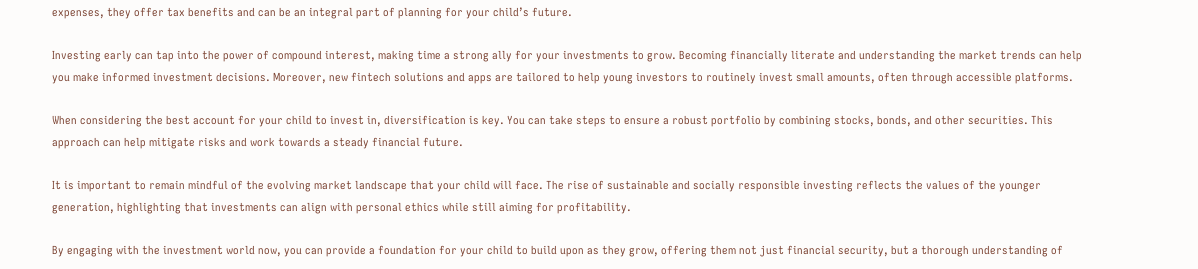expenses, they offer tax benefits and can be an integral part of planning for your child’s future.

Investing early can tap into the power of compound interest, making time a strong ally for your investments to grow. Becoming financially literate and understanding the market trends can help you make informed investment decisions. Moreover, new fintech solutions and apps are tailored to help young investors to routinely invest small amounts, often through accessible platforms.

When considering the best account for your child to invest in, diversification is key. You can take steps to ensure a robust portfolio by combining stocks, bonds, and other securities. This approach can help mitigate risks and work towards a steady financial future.

It is important to remain mindful of the evolving market landscape that your child will face. The rise of sustainable and socially responsible investing reflects the values of the younger generation, highlighting that investments can align with personal ethics while still aiming for profitability.

By engaging with the investment world now, you can provide a foundation for your child to build upon as they grow, offering them not just financial security, but a thorough understanding of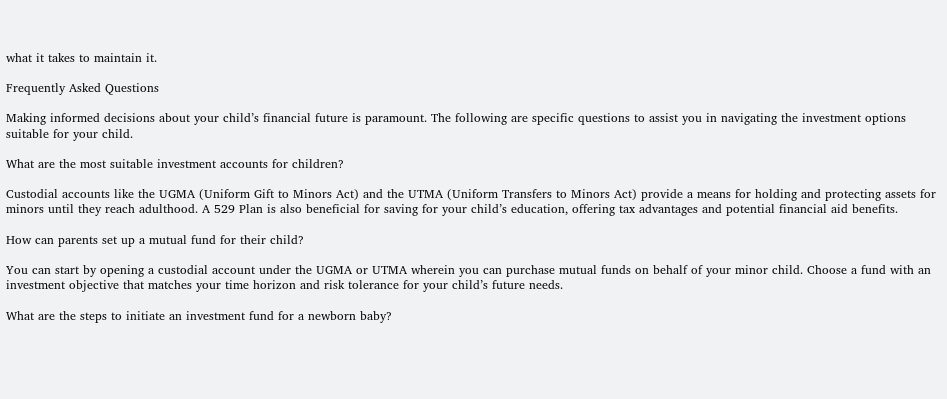what it takes to maintain it.

Frequently Asked Questions

Making informed decisions about your child’s financial future is paramount. The following are specific questions to assist you in navigating the investment options suitable for your child.

What are the most suitable investment accounts for children?

Custodial accounts like the UGMA (Uniform Gift to Minors Act) and the UTMA (Uniform Transfers to Minors Act) provide a means for holding and protecting assets for minors until they reach adulthood. A 529 Plan is also beneficial for saving for your child’s education, offering tax advantages and potential financial aid benefits.

How can parents set up a mutual fund for their child?

You can start by opening a custodial account under the UGMA or UTMA wherein you can purchase mutual funds on behalf of your minor child. Choose a fund with an investment objective that matches your time horizon and risk tolerance for your child’s future needs.

What are the steps to initiate an investment fund for a newborn baby?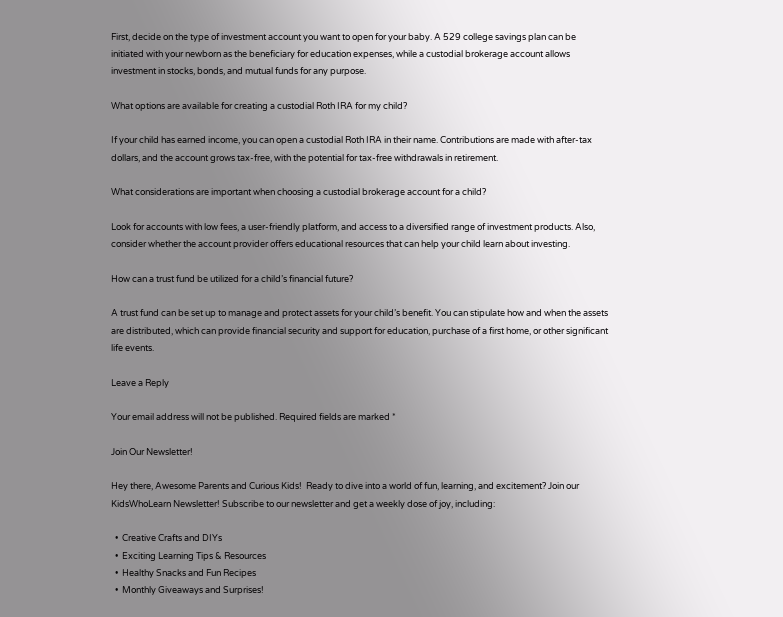First, decide on the type of investment account you want to open for your baby. A 529 college savings plan can be initiated with your newborn as the beneficiary for education expenses, while a custodial brokerage account allows investment in stocks, bonds, and mutual funds for any purpose.

What options are available for creating a custodial Roth IRA for my child?

If your child has earned income, you can open a custodial Roth IRA in their name. Contributions are made with after-tax dollars, and the account grows tax-free, with the potential for tax-free withdrawals in retirement.

What considerations are important when choosing a custodial brokerage account for a child?

Look for accounts with low fees, a user-friendly platform, and access to a diversified range of investment products. Also, consider whether the account provider offers educational resources that can help your child learn about investing.

How can a trust fund be utilized for a child’s financial future?

A trust fund can be set up to manage and protect assets for your child’s benefit. You can stipulate how and when the assets are distributed, which can provide financial security and support for education, purchase of a first home, or other significant life events.

Leave a Reply

Your email address will not be published. Required fields are marked *

Join Our Newsletter!

Hey there, Awesome Parents and Curious Kids!  Ready to dive into a world of fun, learning, and excitement? Join our KidsWhoLearn Newsletter! Subscribe to our newsletter and get a weekly dose of joy, including:

  •  Creative Crafts and DIYs
  •  Exciting Learning Tips & Resources
  •  Healthy Snacks and Fun Recipes
  •  Monthly Giveaways and Surprises!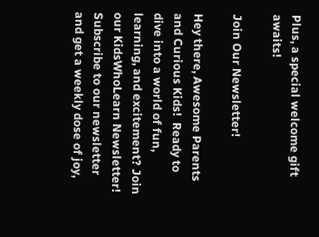Plus, a special welcome gift awaits!

Join Our Newsletter!

Hey there, Awesome Parents and Curious Kids!  Ready to dive into a world of fun, learning, and excitement? Join our KidsWhoLearn Newsletter! Subscribe to our newsletter and get a weekly dose of joy,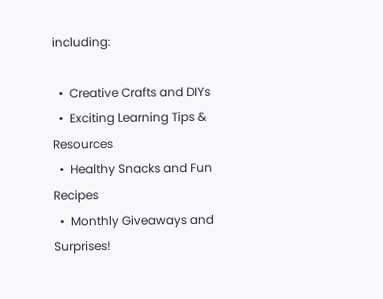including:

  •  Creative Crafts and DIYs
  •  Exciting Learning Tips & Resources
  •  Healthy Snacks and Fun Recipes
  •  Monthly Giveaways and Surprises!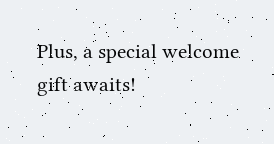Plus, a special welcome gift awaits!